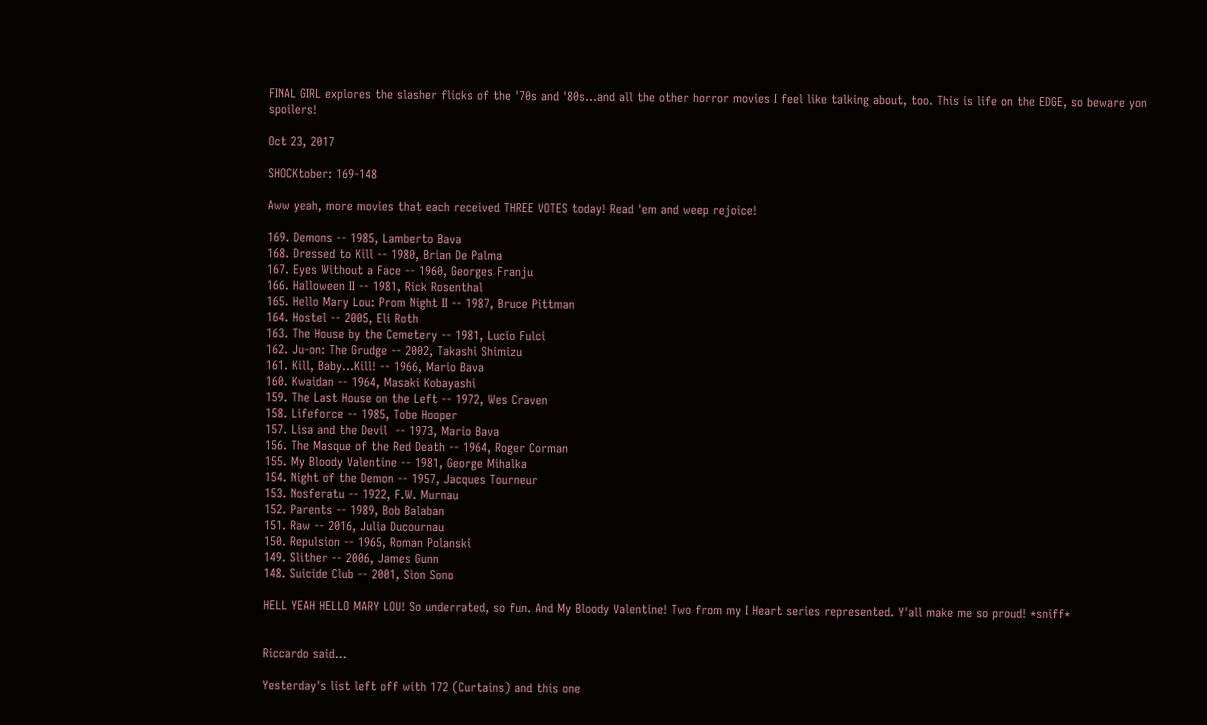FINAL GIRL explores the slasher flicks of the '70s and '80s...and all the other horror movies I feel like talking about, too. This is life on the EDGE, so beware yon spoilers!

Oct 23, 2017

SHOCKtober: 169-148

Aww yeah, more movies that each received THREE VOTES today! Read 'em and weep rejoice!

169. Demons -- 1985, Lamberto Bava
168. Dressed to Kill -- 1980, Brian De Palma
167. Eyes Without a Face -- 1960, Georges Franju
166. Halloween II -- 1981, Rick Rosenthal
165. Hello Mary Lou: Prom Night II -- 1987, Bruce Pittman
164. Hostel -- 2005, Eli Roth
163. The House by the Cemetery -- 1981, Lucio Fulci
162. Ju-on: The Grudge -- 2002, Takashi Shimizu
161. Kill, Baby...Kill! -- 1966, Mario Bava
160. Kwaidan -- 1964, Masaki Kobayashi
159. The Last House on the Left -- 1972, Wes Craven
158. Lifeforce -- 1985, Tobe Hooper
157. Lisa and the Devil  -- 1973, Mario Bava
156. The Masque of the Red Death -- 1964, Roger Corman
155. My Bloody Valentine -- 1981, George Mihalka
154. Night of the Demon -- 1957, Jacques Tourneur
153. Nosferatu -- 1922, F.W. Murnau
152. Parents -- 1989, Bob Balaban
151. Raw -- 2016, Julia Ducournau
150. Repulsion -- 1965, Roman Polanski
149. Slither -- 2006, James Gunn
148. Suicide Club -- 2001, Sion Sono

HELL YEAH HELLO MARY LOU! So underrated, so fun. And My Bloody Valentine! Two from my I Heart series represented. Y'all make me so proud! *sniff*


Riccardo said...

Yesterday's list left off with 172 (Curtains) and this one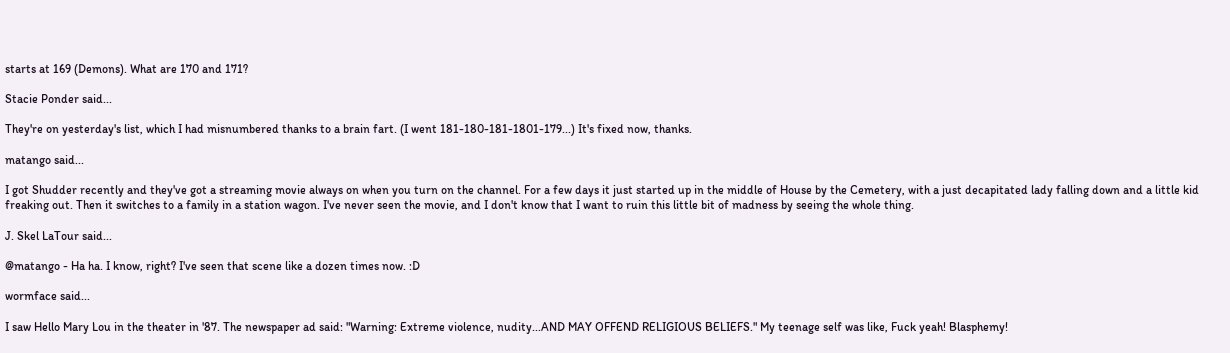starts at 169 (Demons). What are 170 and 171?

Stacie Ponder said...

They're on yesterday's list, which I had misnumbered thanks to a brain fart. (I went 181-180-181-1801-179...) It's fixed now, thanks.

matango said...

I got Shudder recently and they've got a streaming movie always on when you turn on the channel. For a few days it just started up in the middle of House by the Cemetery, with a just decapitated lady falling down and a little kid freaking out. Then it switches to a family in a station wagon. I've never seen the movie, and I don't know that I want to ruin this little bit of madness by seeing the whole thing.

J. Skel LaTour said...

@matango - Ha ha. I know, right? I've seen that scene like a dozen times now. :D

wormface said...

I saw Hello Mary Lou in the theater in '87. The newspaper ad said: "Warning: Extreme violence, nudity...AND MAY OFFEND RELIGIOUS BELIEFS." My teenage self was like, Fuck yeah! Blasphemy!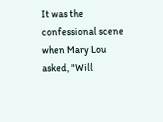It was the confessional scene when Mary Lou asked, "Will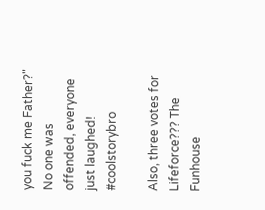you fuck me Father?" No one was offended, everyone just laughed! #coolstorybro

Also, three votes for Lifeforce??? The Funhouse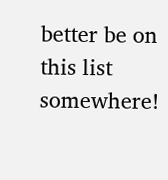better be on this list somewhere!